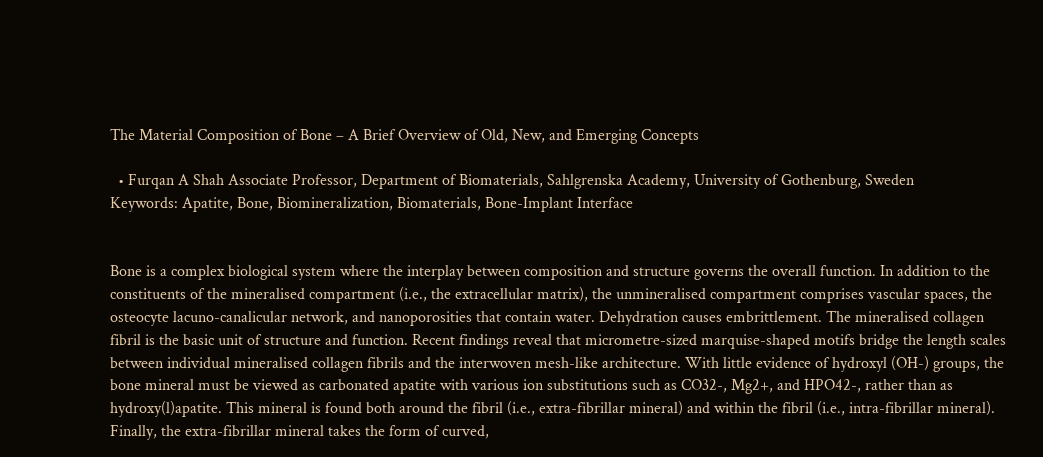The Material Composition of Bone – A Brief Overview of Old, New, and Emerging Concepts

  • Furqan A Shah Associate Professor, Department of Biomaterials, Sahlgrenska Academy, University of Gothenburg, Sweden
Keywords: Apatite, Bone, Biomineralization, Biomaterials, Bone-Implant Interface


Bone is a complex biological system where the interplay between composition and structure governs the overall function. In addition to the constituents of the mineralised compartment (i.e., the extracellular matrix), the unmineralised compartment comprises vascular spaces, the osteocyte lacuno-canalicular network, and nanoporosities that contain water. Dehydration causes embrittlement. The mineralised collagen fibril is the basic unit of structure and function. Recent findings reveal that micrometre-sized marquise-shaped motifs bridge the length scales between individual mineralised collagen fibrils and the interwoven mesh-like architecture. With little evidence of hydroxyl (OH-) groups, the bone mineral must be viewed as carbonated apatite with various ion substitutions such as CO32-, Mg2+, and HPO42-, rather than as hydroxy(l)apatite. This mineral is found both around the fibril (i.e., extra-fibrillar mineral) and within the fibril (i.e., intra-fibrillar mineral). Finally, the extra-fibrillar mineral takes the form of curved,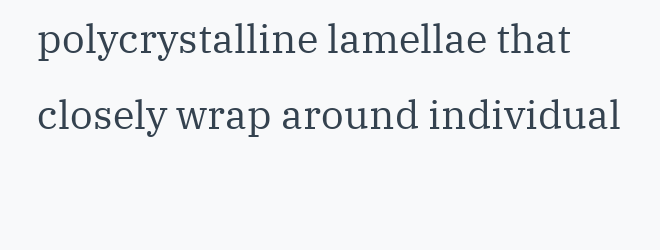polycrystalline lamellae that closely wrap around individual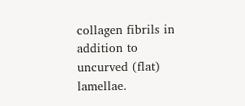collagen fibrils in addition to uncurved (flat) lamellae.